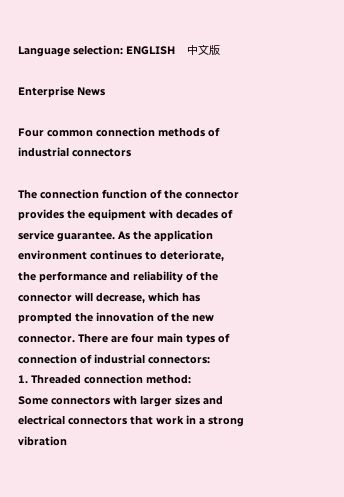Language selection: ENGLISH    中文版

Enterprise News

Four common connection methods of industrial connectors

The connection function of the connector provides the equipment with decades of service guarantee. As the application environment continues to deteriorate, the performance and reliability of the connector will decrease, which has prompted the innovation of the new connector. There are four main types of connection of industrial connectors:
1. Threaded connection method:
Some connectors with larger sizes and electrical connectors that work in a strong vibration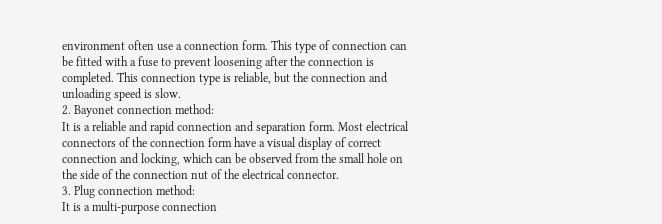environment often use a connection form. This type of connection can be fitted with a fuse to prevent loosening after the connection is completed. This connection type is reliable, but the connection and unloading speed is slow.
2. Bayonet connection method:
It is a reliable and rapid connection and separation form. Most electrical connectors of the connection form have a visual display of correct connection and locking, which can be observed from the small hole on the side of the connection nut of the electrical connector.
3. Plug connection method:
It is a multi-purpose connection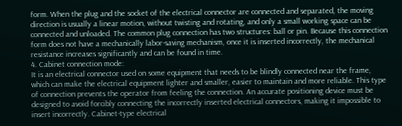form. When the plug and the socket of the electrical connector are connected and separated, the moving direction is usually a linear motion, without twisting and rotating, and only a small working space can be connected and unloaded. The common plug connection has two structures: ball or pin. Because this connection form does not have a mechanically labor-saving mechanism, once it is inserted incorrectly, the mechanical resistance increases significantly and can be found in time.
4. Cabinet connection mode:
It is an electrical connector used on some equipment that needs to be blindly connected near the frame, which can make the electrical equipment lighter and smaller, easier to maintain and more reliable. This type of connection prevents the operator from feeling the connection. An accurate positioning device must be designed to avoid forcibly connecting the incorrectly inserted electrical connectors, making it impossible to insert incorrectly. Cabinet-type electrical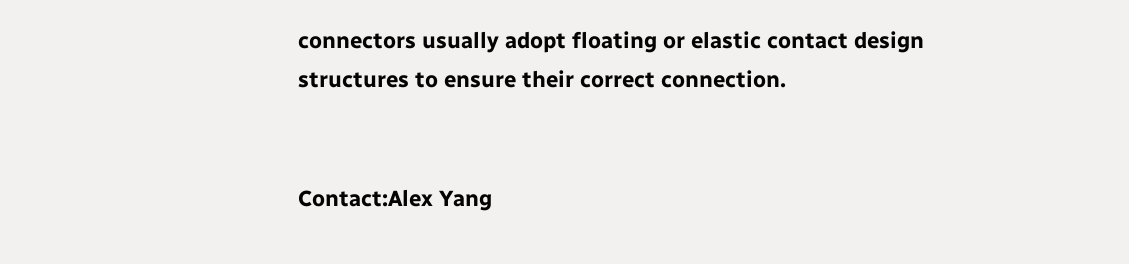connectors usually adopt floating or elastic contact design structures to ensure their correct connection.


Contact:Alex Yang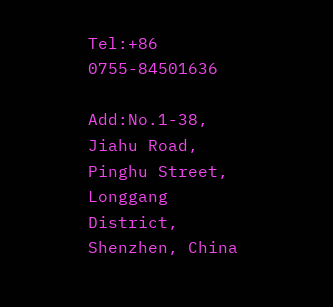Tel:+86 0755-84501636

Add:No.1-38, Jiahu Road, Pinghu Street, Longgang District, Shenzhen, China